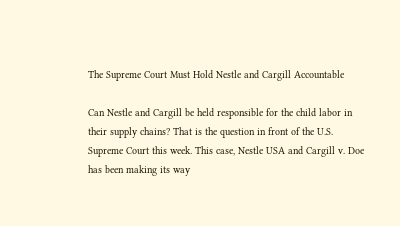The Supreme Court Must Hold Nestle and Cargill Accountable

Can Nestle and Cargill be held responsible for the child labor in their supply chains? That is the question in front of the U.S. Supreme Court this week. This case, Nestle USA and Cargill v. Doe has been making its way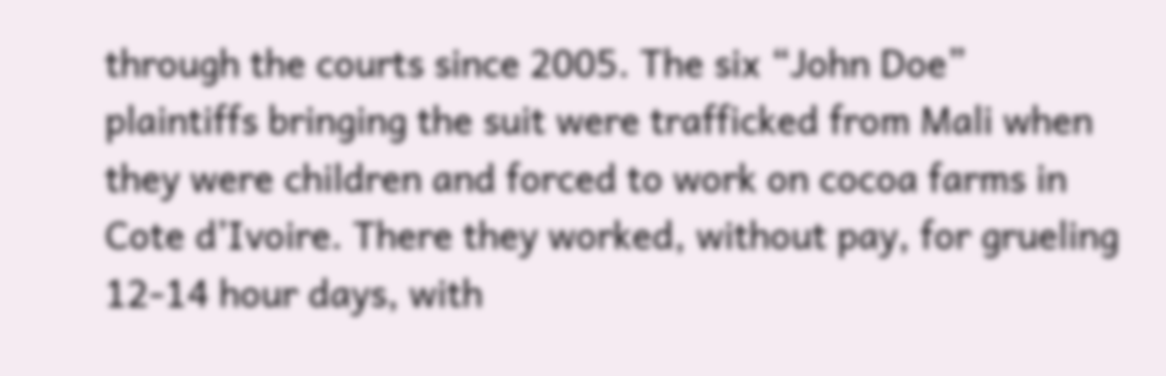through the courts since 2005. The six “John Doe” plaintiffs bringing the suit were trafficked from Mali when they were children and forced to work on cocoa farms in Cote d’Ivoire. There they worked, without pay, for grueling 12-14 hour days, with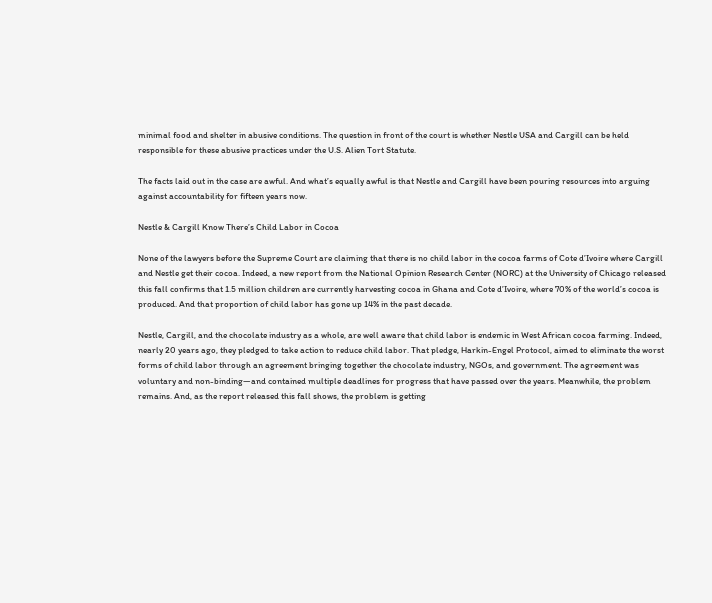minimal food and shelter in abusive conditions. The question in front of the court is whether Nestle USA and Cargill can be held responsible for these abusive practices under the U.S. Alien Tort Statute.

The facts laid out in the case are awful. And what’s equally awful is that Nestle and Cargill have been pouring resources into arguing against accountability for fifteen years now.

Nestle & Cargill Know There’s Child Labor in Cocoa

None of the lawyers before the Supreme Court are claiming that there is no child labor in the cocoa farms of Cote d’Ivoire where Cargill and Nestle get their cocoa. Indeed, a new report from the National Opinion Research Center (NORC) at the University of Chicago released this fall confirms that 1.5 million children are currently harvesting cocoa in Ghana and Cote d’Ivoire, where 70% of the world’s cocoa is produced. And that proportion of child labor has gone up 14% in the past decade.

Nestle, Cargill, and the chocolate industry as a whole, are well aware that child labor is endemic in West African cocoa farming. Indeed, nearly 20 years ago, they pledged to take action to reduce child labor. That pledge, Harkin-Engel Protocol, aimed to eliminate the worst forms of child labor through an agreement bringing together the chocolate industry, NGOs, and government. The agreement was voluntary and non-binding—and contained multiple deadlines for progress that have passed over the years. Meanwhile, the problem remains. And, as the report released this fall shows, the problem is getting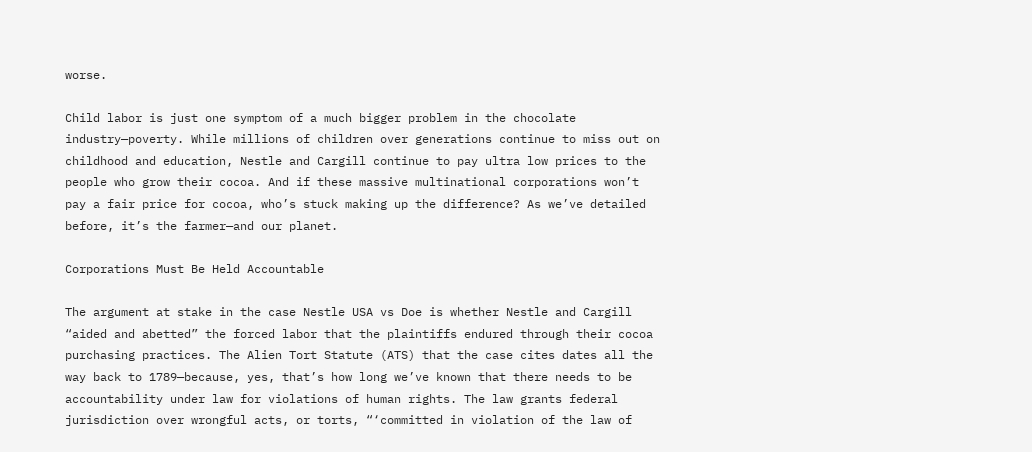worse.

Child labor is just one symptom of a much bigger problem in the chocolate industry—poverty. While millions of children over generations continue to miss out on childhood and education, Nestle and Cargill continue to pay ultra low prices to the people who grow their cocoa. And if these massive multinational corporations won’t pay a fair price for cocoa, who’s stuck making up the difference? As we’ve detailed before, it’s the farmer—and our planet.

Corporations Must Be Held Accountable

The argument at stake in the case Nestle USA vs Doe is whether Nestle and Cargill “aided and abetted” the forced labor that the plaintiffs endured through their cocoa purchasing practices. The Alien Tort Statute (ATS) that the case cites dates all the way back to 1789—because, yes, that’s how long we’ve known that there needs to be accountability under law for violations of human rights. The law grants federal jurisdiction over wrongful acts, or torts, “‘committed in violation of the law of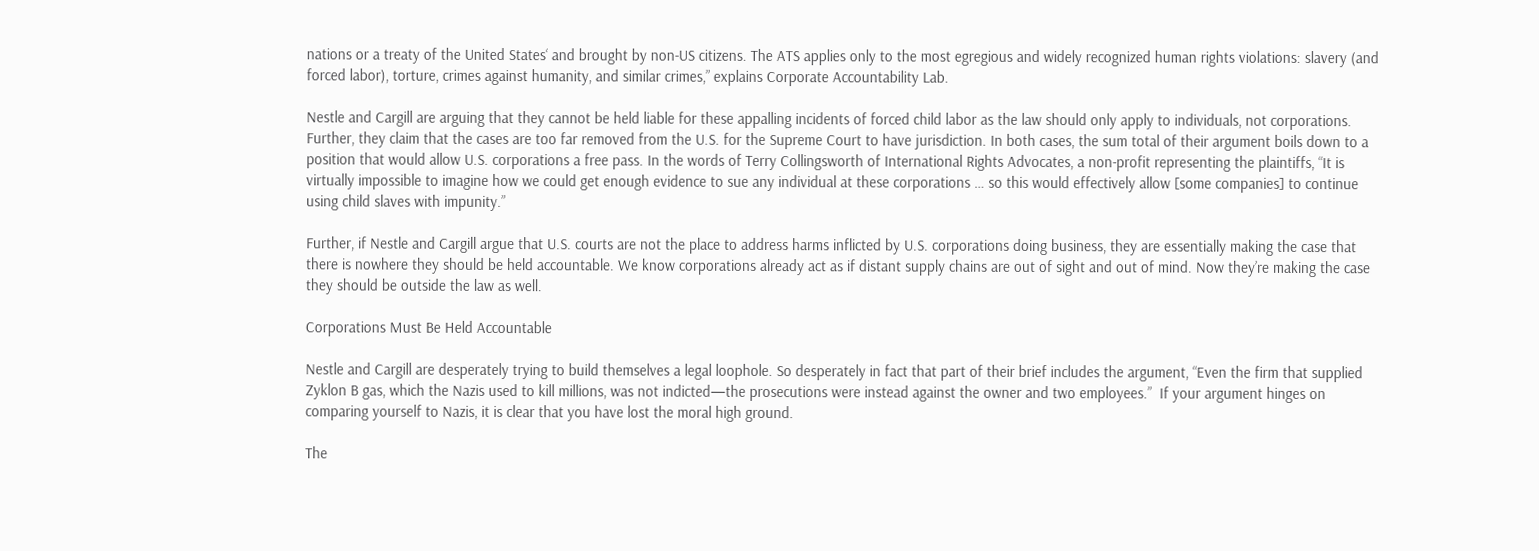nations or a treaty of the United States‘ and brought by non-US citizens. The ATS applies only to the most egregious and widely recognized human rights violations: slavery (and forced labor), torture, crimes against humanity, and similar crimes,” explains Corporate Accountability Lab.

Nestle and Cargill are arguing that they cannot be held liable for these appalling incidents of forced child labor as the law should only apply to individuals, not corporations. Further, they claim that the cases are too far removed from the U.S. for the Supreme Court to have jurisdiction. In both cases, the sum total of their argument boils down to a position that would allow U.S. corporations a free pass. In the words of Terry Collingsworth of International Rights Advocates, a non-profit representing the plaintiffs, “It is virtually impossible to imagine how we could get enough evidence to sue any individual at these corporations … so this would effectively allow [some companies] to continue using child slaves with impunity.”

Further, if Nestle and Cargill argue that U.S. courts are not the place to address harms inflicted by U.S. corporations doing business, they are essentially making the case that there is nowhere they should be held accountable. We know corporations already act as if distant supply chains are out of sight and out of mind. Now they’re making the case they should be outside the law as well.

Corporations Must Be Held Accountable

Nestle and Cargill are desperately trying to build themselves a legal loophole. So desperately in fact that part of their brief includes the argument, “Even the firm that supplied Zyklon B gas, which the Nazis used to kill millions, was not indicted—the prosecutions were instead against the owner and two employees.”  If your argument hinges on comparing yourself to Nazis, it is clear that you have lost the moral high ground.

The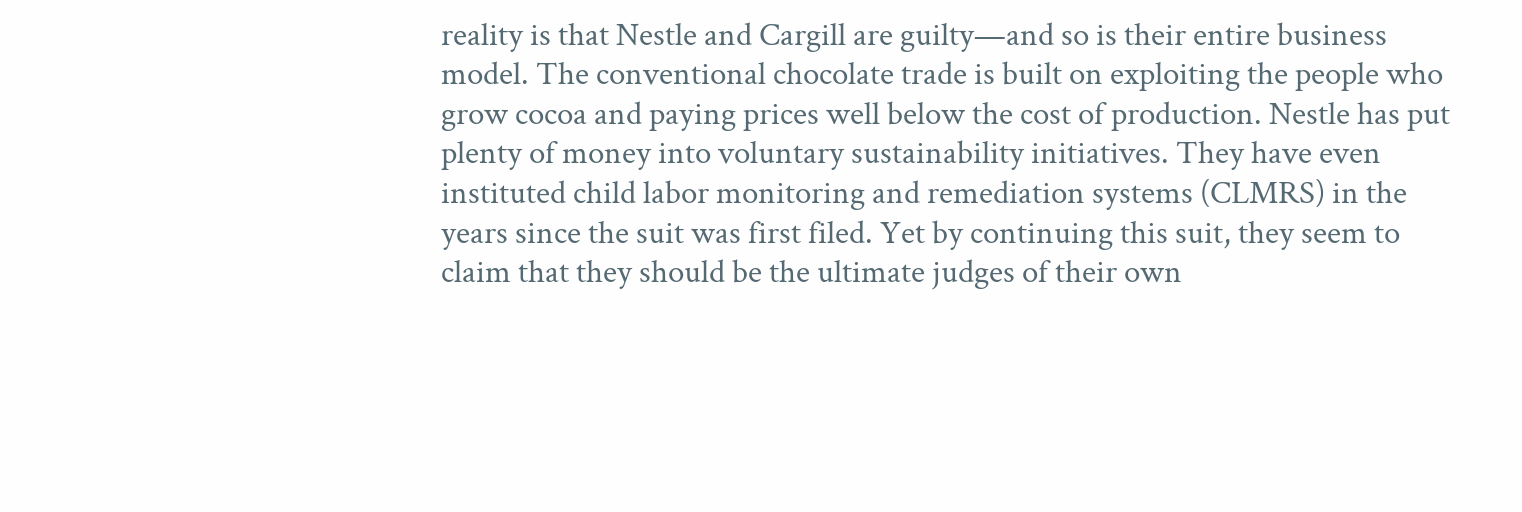reality is that Nestle and Cargill are guilty—and so is their entire business model. The conventional chocolate trade is built on exploiting the people who grow cocoa and paying prices well below the cost of production. Nestle has put plenty of money into voluntary sustainability initiatives. They have even instituted child labor monitoring and remediation systems (CLMRS) in the years since the suit was first filed. Yet by continuing this suit, they seem to claim that they should be the ultimate judges of their own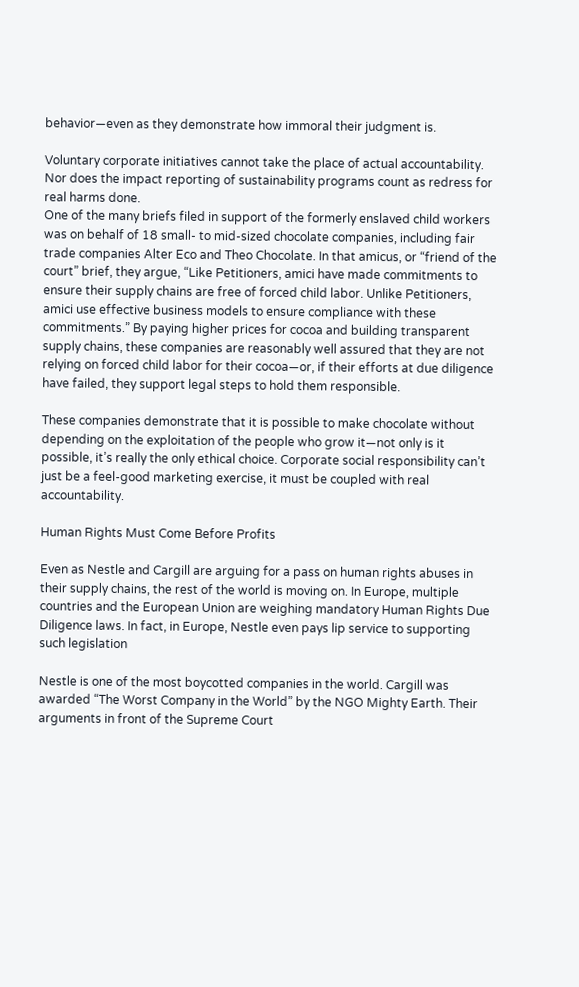behavior—even as they demonstrate how immoral their judgment is.

Voluntary corporate initiatives cannot take the place of actual accountability. Nor does the impact reporting of sustainability programs count as redress for real harms done.
One of the many briefs filed in support of the formerly enslaved child workers was on behalf of 18 small- to mid-sized chocolate companies, including fair trade companies Alter Eco and Theo Chocolate. In that amicus, or “friend of the court” brief, they argue, “Like Petitioners, amici have made commitments to ensure their supply chains are free of forced child labor. Unlike Petitioners, amici use effective business models to ensure compliance with these commitments.” By paying higher prices for cocoa and building transparent supply chains, these companies are reasonably well assured that they are not relying on forced child labor for their cocoa—or, if their efforts at due diligence have failed, they support legal steps to hold them responsible.

These companies demonstrate that it is possible to make chocolate without depending on the exploitation of the people who grow it—not only is it possible, it’s really the only ethical choice. Corporate social responsibility can’t just be a feel-good marketing exercise, it must be coupled with real accountability.

Human Rights Must Come Before Profits

Even as Nestle and Cargill are arguing for a pass on human rights abuses in their supply chains, the rest of the world is moving on. In Europe, multiple countries and the European Union are weighing mandatory Human Rights Due Diligence laws. In fact, in Europe, Nestle even pays lip service to supporting such legislation

Nestle is one of the most boycotted companies in the world. Cargill was awarded “The Worst Company in the World” by the NGO Mighty Earth. Their arguments in front of the Supreme Court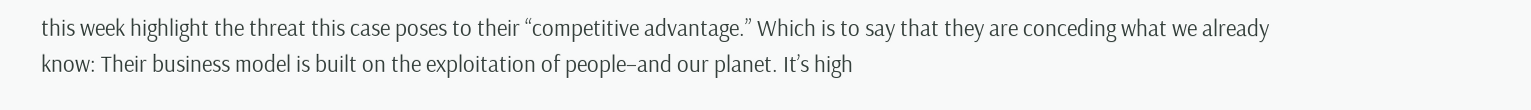this week highlight the threat this case poses to their “competitive advantage.” Which is to say that they are conceding what we already know: Their business model is built on the exploitation of people–and our planet. It’s high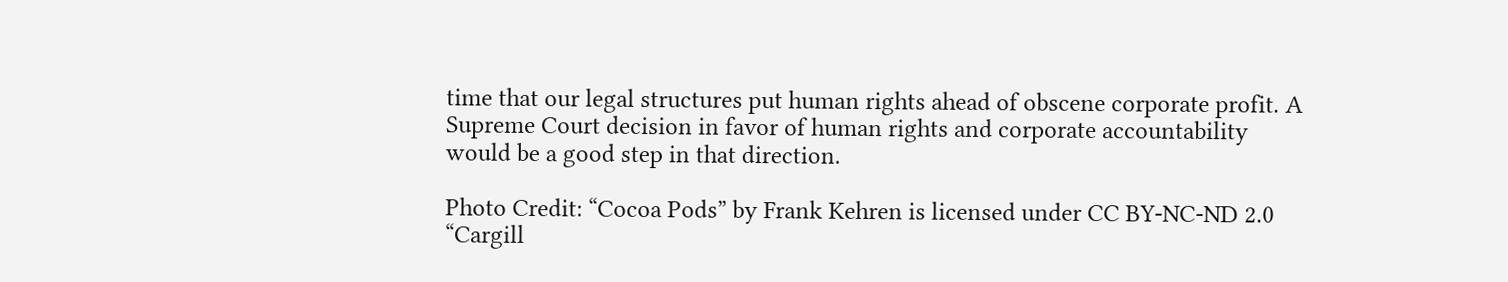time that our legal structures put human rights ahead of obscene corporate profit. A Supreme Court decision in favor of human rights and corporate accountability would be a good step in that direction.

Photo Credit: “Cocoa Pods” by Frank Kehren is licensed under CC BY-NC-ND 2.0
“Cargill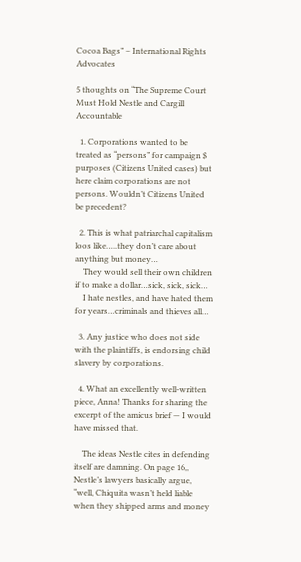Cocoa Bags” – International Rights Advocates

5 thoughts on “The Supreme Court Must Hold Nestle and Cargill Accountable

  1. Corporations wanted to be treated as “persons” for campaign $ purposes (Citizens United cases) but here claim corporations are not persons. Wouldn’t Citizens United be precedent?

  2. This is what patriarchal capitalism loos like…..they don’t care about anything but money…
    They would sell their own children if to make a dollar…sick, sick, sick…
    I hate nestles, and have hated them for years…criminals and thieves all…

  3. Any justice who does not side with the plaintiffs, is endorsing child slavery by corporations.

  4. What an excellently well-written piece, Anna! Thanks for sharing the excerpt of the amicus brief — I would have missed that.

    The ideas Nestle cites in defending itself are damning. On page 16,, Nestle’s lawyers basically argue, “well, Chiquita wasn’t held liable when they shipped arms and money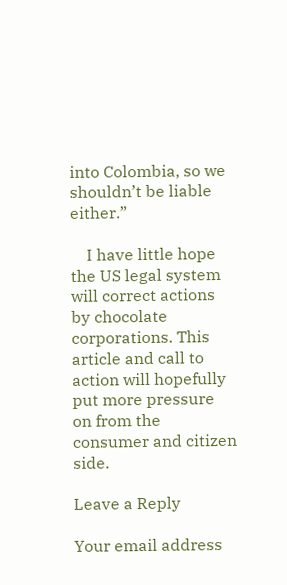into Colombia, so we shouldn’t be liable either.”

    I have little hope the US legal system will correct actions by chocolate corporations. This article and call to action will hopefully put more pressure on from the consumer and citizen side.

Leave a Reply

Your email address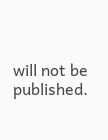will not be published.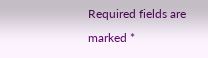Required fields are marked *